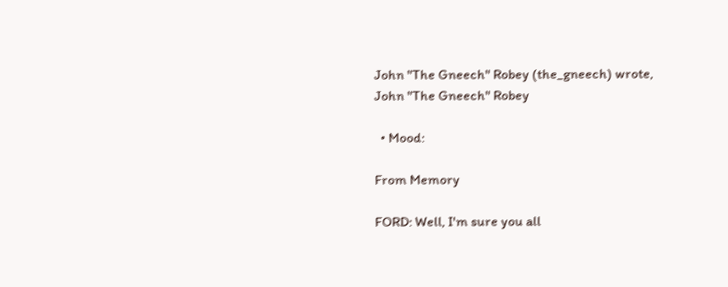John "The Gneech" Robey (the_gneech) wrote,
John "The Gneech" Robey

  • Mood:

From Memory

FORD: Well, I'm sure you all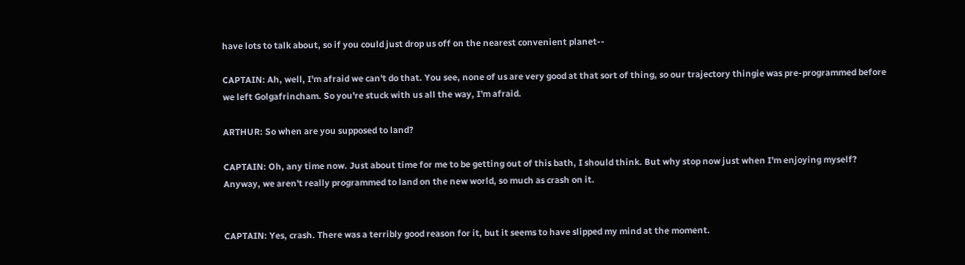have lots to talk about, so if you could just drop us off on the nearest convenient planet--

CAPTAIN: Ah, well, I'm afraid we can't do that. You see, none of us are very good at that sort of thing, so our trajectory thingie was pre-programmed before we left Golgafrincham. So you're stuck with us all the way, I'm afraid.

ARTHUR: So when are you supposed to land?

CAPTAIN: Oh, any time now. Just about time for me to be getting out of this bath, I should think. But why stop now just when I'm enjoying myself? Anyway, we aren't really programmed to land on the new world, so much as crash on it.


CAPTAIN: Yes, crash. There was a terribly good reason for it, but it seems to have slipped my mind at the moment.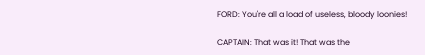FORD: You're all a load of useless, bloody loonies!

CAPTAIN: That was it! That was the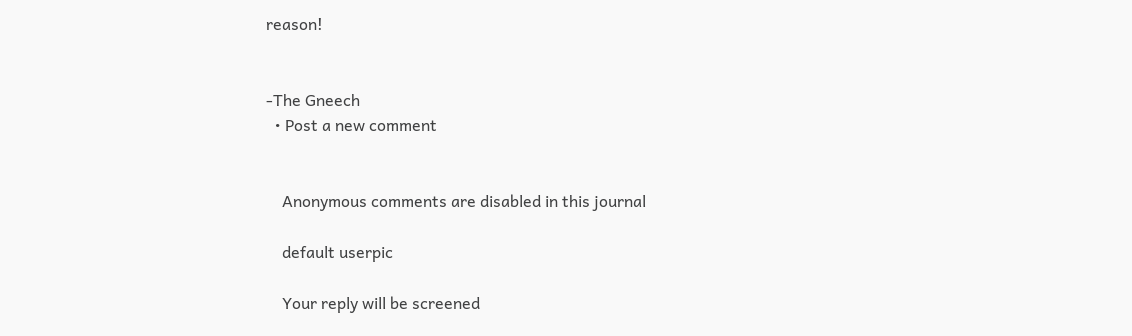reason!


-The Gneech
  • Post a new comment


    Anonymous comments are disabled in this journal

    default userpic

    Your reply will be screened